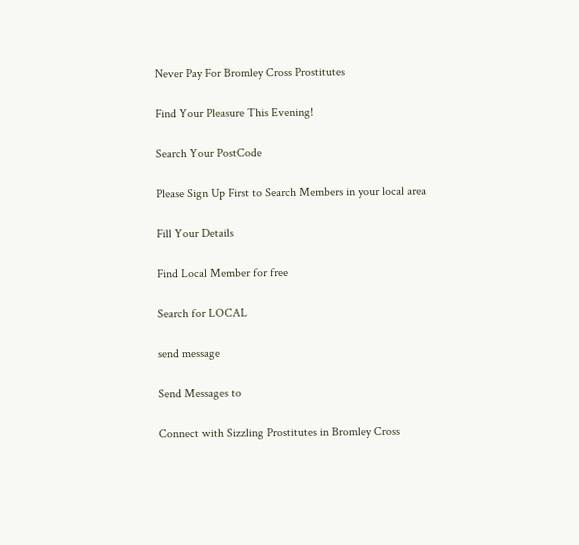Never Pay For Bromley Cross Prostitutes

Find Your Pleasure This Evening!

Search Your PostCode

Please Sign Up First to Search Members in your local area

Fill Your Details

Find Local Member for free

Search for LOCAL

send message

Send Messages to

Connect with Sizzling Prostitutes in Bromley Cross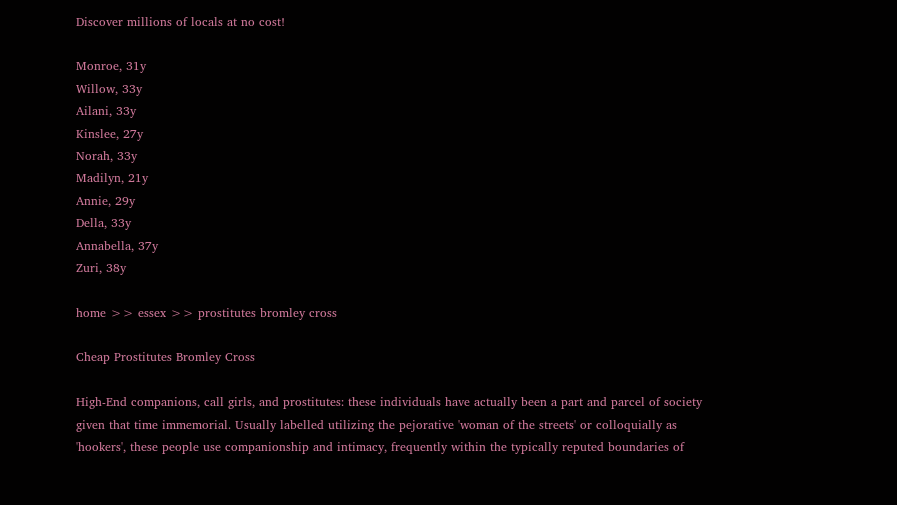Discover millions of locals at no cost!

Monroe, 31y
Willow, 33y
Ailani, 33y
Kinslee, 27y
Norah, 33y
Madilyn, 21y
Annie, 29y
Della, 33y
Annabella, 37y
Zuri, 38y

home >> essex >> prostitutes bromley cross

Cheap Prostitutes Bromley Cross

High-End companions, call girls, and prostitutes: these individuals have actually been a part and parcel of society given that time immemorial. Usually labelled utilizing the pejorative 'woman of the streets' or colloquially as 'hookers', these people use companionship and intimacy, frequently within the typically reputed boundaries of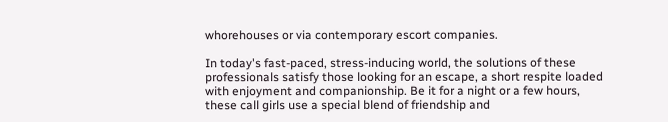whorehouses or via contemporary escort companies.

In today's fast-paced, stress-inducing world, the solutions of these professionals satisfy those looking for an escape, a short respite loaded with enjoyment and companionship. Be it for a night or a few hours, these call girls use a special blend of friendship and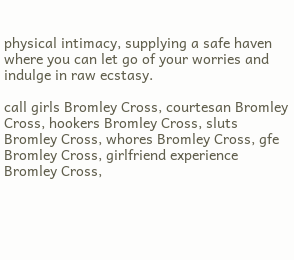physical intimacy, supplying a safe haven where you can let go of your worries and indulge in raw ecstasy.

call girls Bromley Cross, courtesan Bromley Cross, hookers Bromley Cross, sluts Bromley Cross, whores Bromley Cross, gfe Bromley Cross, girlfriend experience Bromley Cross,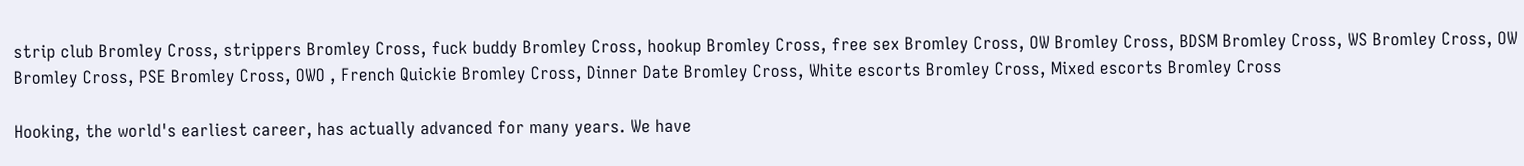strip club Bromley Cross, strippers Bromley Cross, fuck buddy Bromley Cross, hookup Bromley Cross, free sex Bromley Cross, OW Bromley Cross, BDSM Bromley Cross, WS Bromley Cross, OW Bromley Cross, PSE Bromley Cross, OWO , French Quickie Bromley Cross, Dinner Date Bromley Cross, White escorts Bromley Cross, Mixed escorts Bromley Cross

Hooking, the world's earliest career, has actually advanced for many years. We have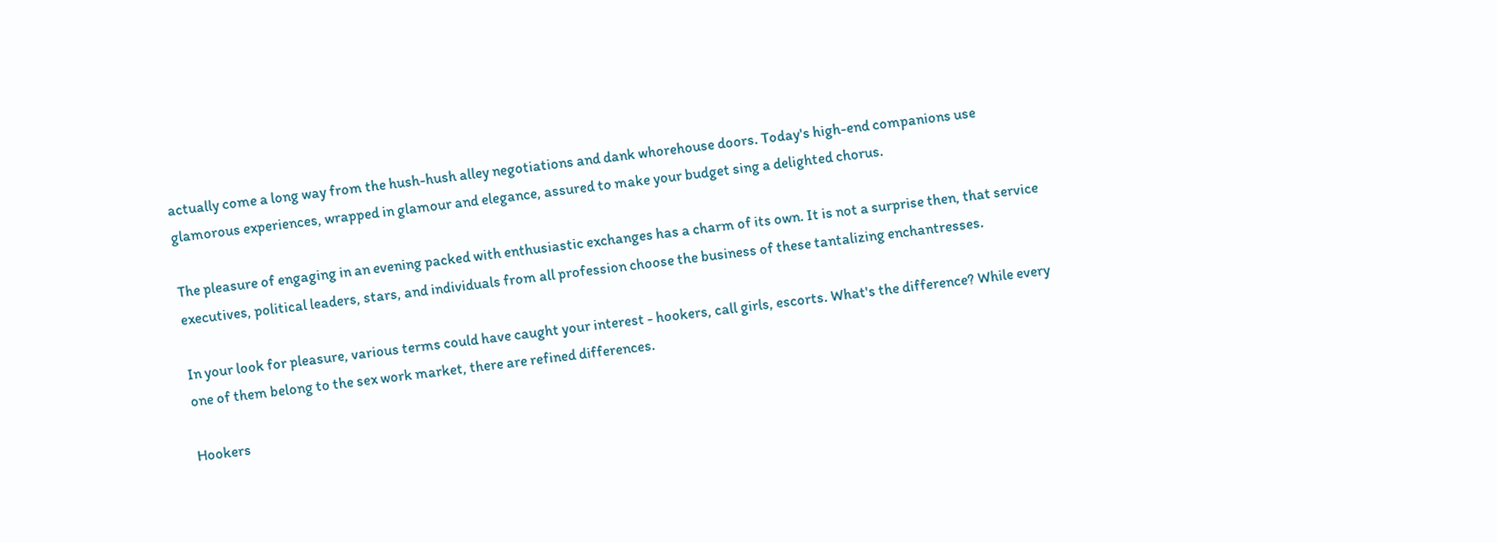actually come a long way from the hush-hush alley negotiations and dank whorehouse doors. Today's high-end companions use glamorous experiences, wrapped in glamour and elegance, assured to make your budget sing a delighted chorus.

The pleasure of engaging in an evening packed with enthusiastic exchanges has a charm of its own. It is not a surprise then, that service executives, political leaders, stars, and individuals from all profession choose the business of these tantalizing enchantresses.

In your look for pleasure, various terms could have caught your interest - hookers, call girls, escorts. What's the difference? While every one of them belong to the sex work market, there are refined differences.

Hookers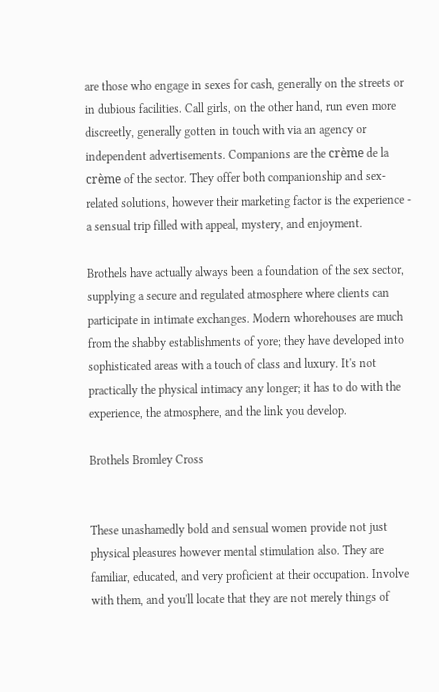are those who engage in sexes for cash, generally on the streets or in dubious facilities. Call girls, on the other hand, run even more discreetly, generally gotten in touch with via an agency or independent advertisements. Companions are the crème de la crème of the sector. They offer both companionship and sex-related solutions, however their marketing factor is the experience - a sensual trip filled with appeal, mystery, and enjoyment.

Brothels have actually always been a foundation of the sex sector, supplying a secure and regulated atmosphere where clients can participate in intimate exchanges. Modern whorehouses are much from the shabby establishments of yore; they have developed into sophisticated areas with a touch of class and luxury. It's not practically the physical intimacy any longer; it has to do with the experience, the atmosphere, and the link you develop.

Brothels Bromley Cross


These unashamedly bold and sensual women provide not just physical pleasures however mental stimulation also. They are familiar, educated, and very proficient at their occupation. Involve with them, and you'll locate that they are not merely things of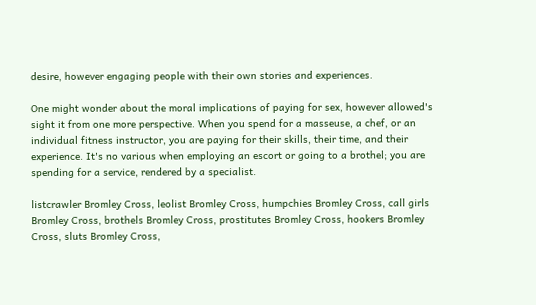desire, however engaging people with their own stories and experiences.

One might wonder about the moral implications of paying for sex, however allowed's sight it from one more perspective. When you spend for a masseuse, a chef, or an individual fitness instructor, you are paying for their skills, their time, and their experience. It's no various when employing an escort or going to a brothel; you are spending for a service, rendered by a specialist.

listcrawler Bromley Cross, leolist Bromley Cross, humpchies Bromley Cross, call girls Bromley Cross, brothels Bromley Cross, prostitutes Bromley Cross, hookers Bromley Cross, sluts Bromley Cross,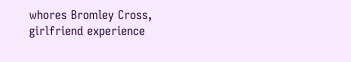whores Bromley Cross, girlfriend experience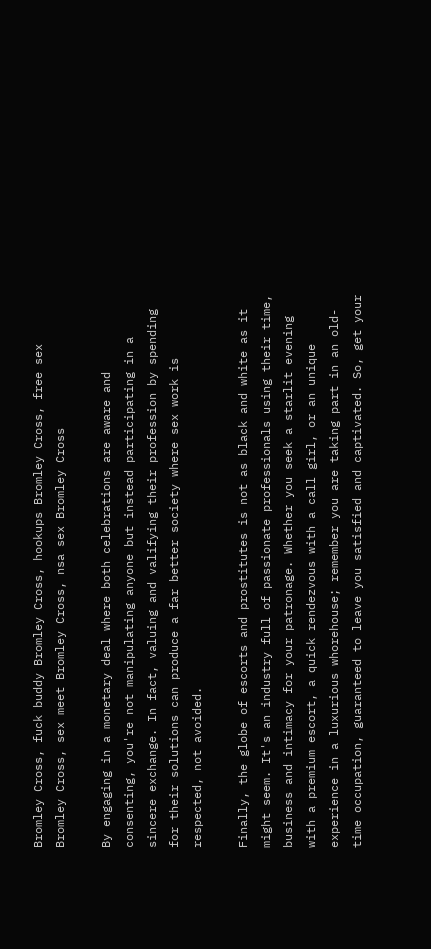Bromley Cross, fuck buddy Bromley Cross, hookups Bromley Cross, free sex Bromley Cross, sex meet Bromley Cross, nsa sex Bromley Cross

By engaging in a monetary deal where both celebrations are aware and consenting, you're not manipulating anyone but instead participating in a sincere exchange. In fact, valuing and valifying their profession by spending for their solutions can produce a far better society where sex work is respected, not avoided.

Finally, the globe of escorts and prostitutes is not as black and white as it might seem. It's an industry full of passionate professionals using their time, business and intimacy for your patronage. Whether you seek a starlit evening with a premium escort, a quick rendezvous with a call girl, or an unique experience in a luxurious whorehouse; remember you are taking part in an old-time occupation, guaranteed to leave you satisfied and captivated. So, get your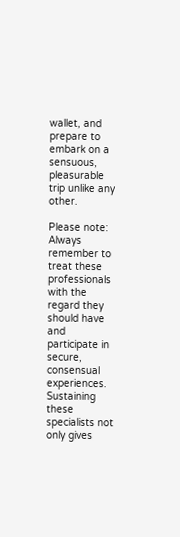wallet, and prepare to embark on a sensuous, pleasurable trip unlike any other.

Please note: Always remember to treat these professionals with the regard they should have and participate in secure, consensual experiences. Sustaining these specialists not only gives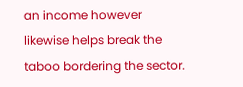an income however likewise helps break the taboo bordering the sector.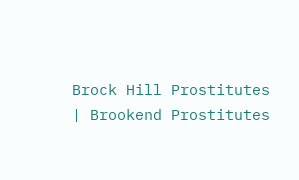Brock Hill Prostitutes | Brookend Prostitutes